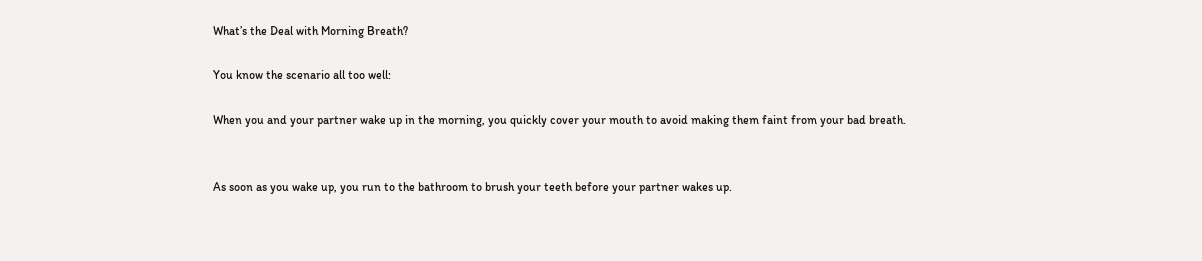What’s the Deal with Morning Breath?

You know the scenario all too well:

When you and your partner wake up in the morning, you quickly cover your mouth to avoid making them faint from your bad breath.


As soon as you wake up, you run to the bathroom to brush your teeth before your partner wakes up.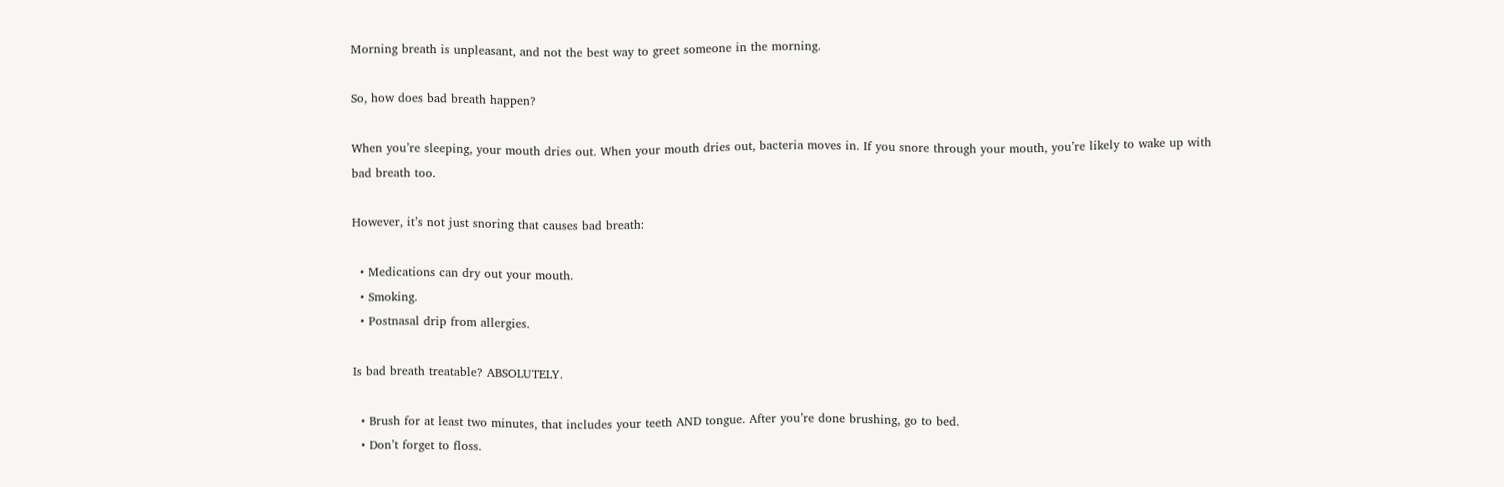Morning breath is unpleasant, and not the best way to greet someone in the morning.

So, how does bad breath happen?

When you’re sleeping, your mouth dries out. When your mouth dries out, bacteria moves in. If you snore through your mouth, you’re likely to wake up with bad breath too.

However, it’s not just snoring that causes bad breath:

  • Medications can dry out your mouth.
  • Smoking.
  • Postnasal drip from allergies.

Is bad breath treatable? ABSOLUTELY.

  • Brush for at least two minutes, that includes your teeth AND tongue. After you’re done brushing, go to bed.
  • Don’t forget to floss.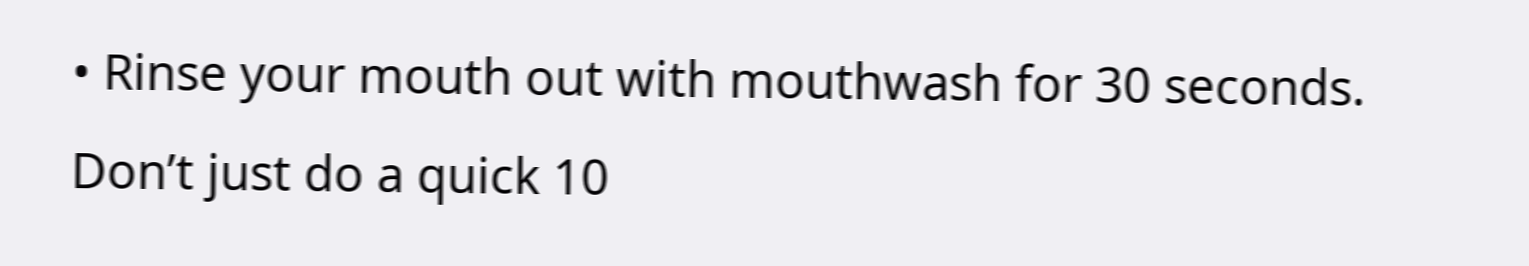• Rinse your mouth out with mouthwash for 30 seconds. Don’t just do a quick 10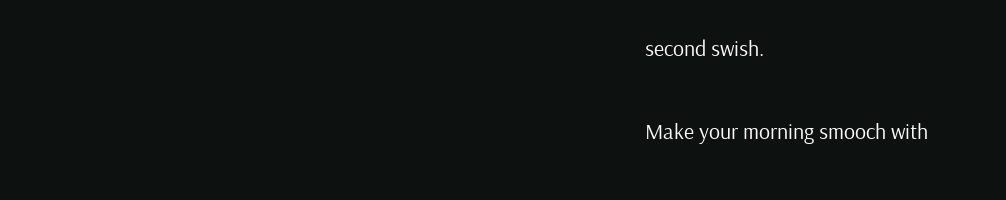second swish.

Make your morning smooch with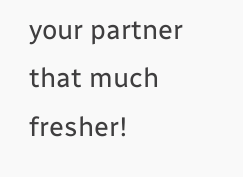your partner that much fresher!